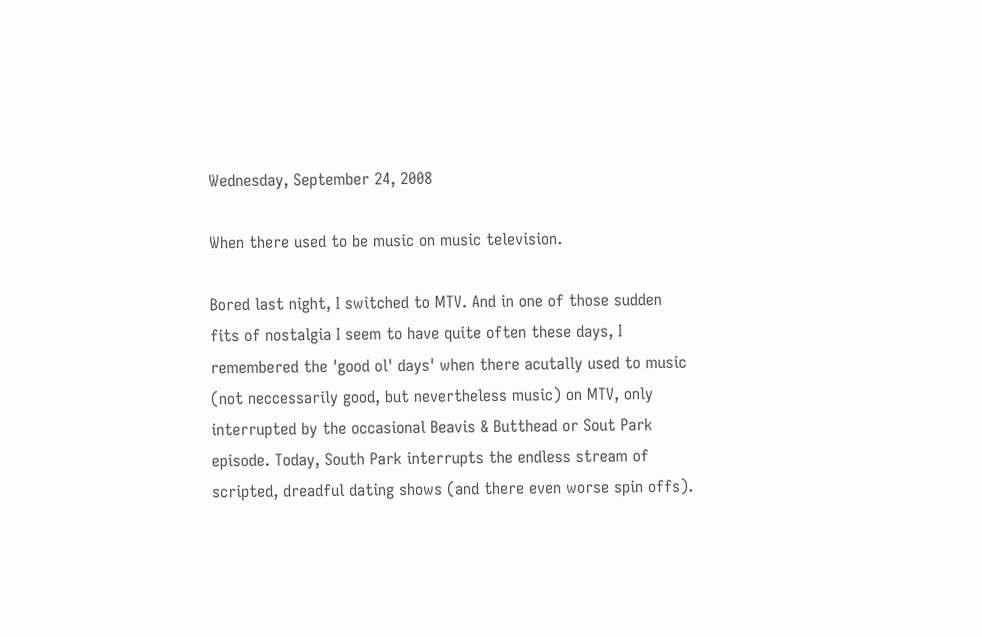Wednesday, September 24, 2008

When there used to be music on music television.

Bored last night, I switched to MTV. And in one of those sudden fits of nostalgia I seem to have quite often these days, I remembered the 'good ol' days' when there acutally used to music (not neccessarily good, but nevertheless music) on MTV, only interrupted by the occasional Beavis & Butthead or Sout Park episode. Today, South Park interrupts the endless stream of scripted, dreadful dating shows (and there even worse spin offs).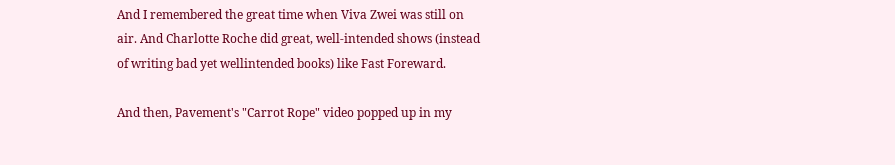And I remembered the great time when Viva Zwei was still on air. And Charlotte Roche did great, well-intended shows (instead of writing bad yet wellintended books) like Fast Foreward.

And then, Pavement's "Carrot Rope" video popped up in my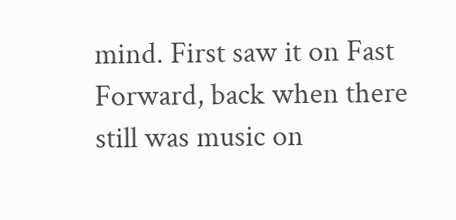mind. First saw it on Fast Forward, back when there still was music on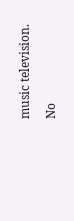music television.

No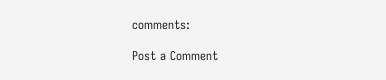comments:

Post a Comment